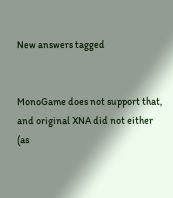New answers tagged


MonoGame does not support that, and original XNA did not either (as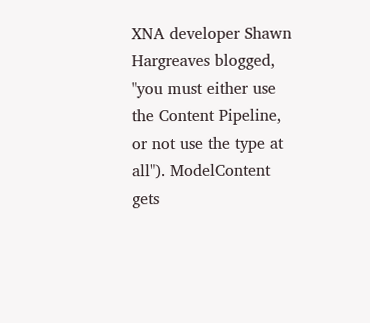XNA developer Shawn Hargreaves blogged, "you must either use the Content Pipeline, or not use the type at all"). ModelContent gets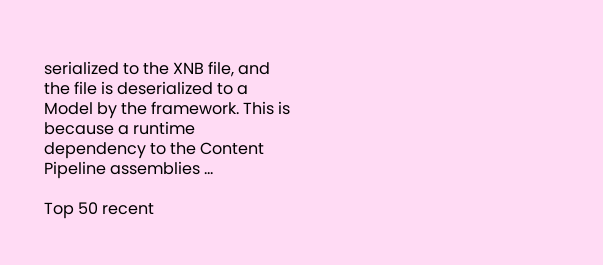serialized to the XNB file, and the file is deserialized to a Model by the framework. This is because a runtime dependency to the Content Pipeline assemblies ...

Top 50 recent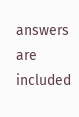answers are included